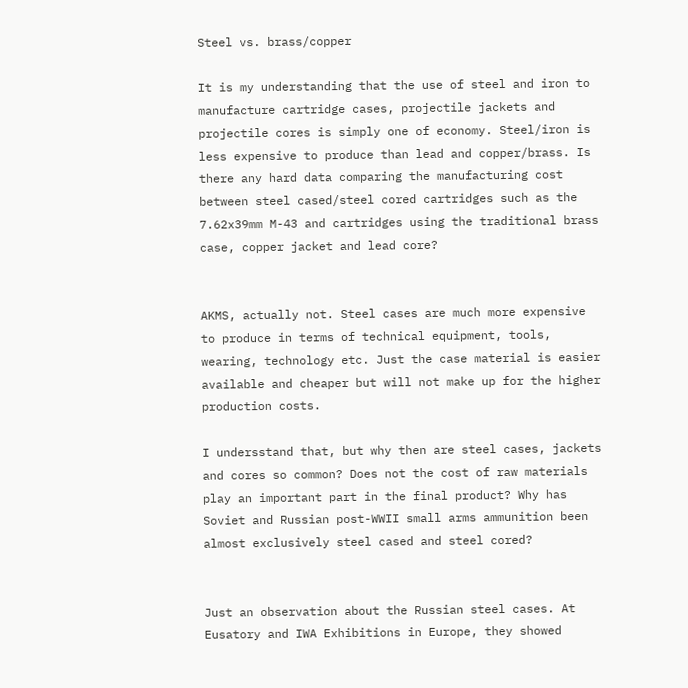Steel vs. brass/copper

It is my understanding that the use of steel and iron to manufacture cartridge cases, projectile jackets and projectile cores is simply one of economy. Steel/iron is less expensive to produce than lead and copper/brass. Is there any hard data comparing the manufacturing cost between steel cased/steel cored cartridges such as the 7.62x39mm M-43 and cartridges using the traditional brass case, copper jacket and lead core?


AKMS, actually not. Steel cases are much more expensive to produce in terms of technical equipment, tools, wearing, technology etc. Just the case material is easier available and cheaper but will not make up for the higher production costs.

I undersstand that, but why then are steel cases, jackets and cores so common? Does not the cost of raw materials play an important part in the final product? Why has Soviet and Russian post-WWII small arms ammunition been almost exclusively steel cased and steel cored?


Just an observation about the Russian steel cases. At Eusatory and IWA Exhibitions in Europe, they showed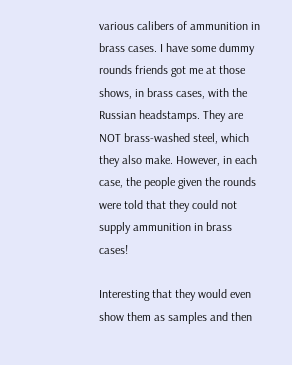various calibers of ammunition in brass cases. I have some dummy rounds friends got me at those shows, in brass cases, with the Russian headstamps. They are NOT brass-washed steel, which they also make. However, in each case, the people given the rounds were told that they could not supply ammunition in brass cases!

Interesting that they would even show them as samples and then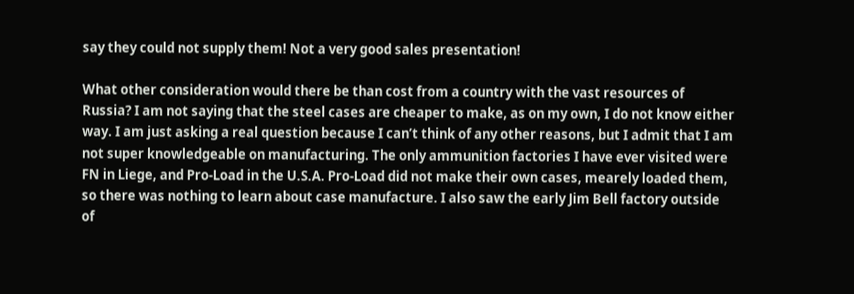say they could not supply them! Not a very good sales presentation!

What other consideration would there be than cost from a country with the vast resources of Russia? I am not saying that the steel cases are cheaper to make, as on my own, I do not know either way. I am just asking a real question because I can’t think of any other reasons, but I admit that I am not super knowledgeable on manufacturing. The only ammunition factories I have ever visited were FN in Liege, and Pro-Load in the U.S.A. Pro-Load did not make their own cases, mearely loaded them, so there was nothing to learn about case manufacture. I also saw the early Jim Bell factory outside of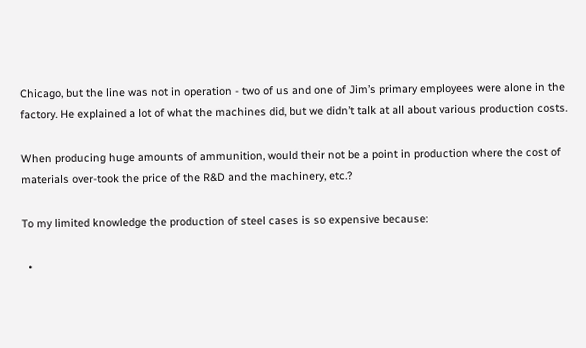Chicago, but the line was not in operation - two of us and one of Jim’s primary employees were alone in the factory. He explained a lot of what the machines did, but we didn’t talk at all about various production costs.

When producing huge amounts of ammunition, would their not be a point in production where the cost of materials over-took the price of the R&D and the machinery, etc.?

To my limited knowledge the production of steel cases is so expensive because:

  •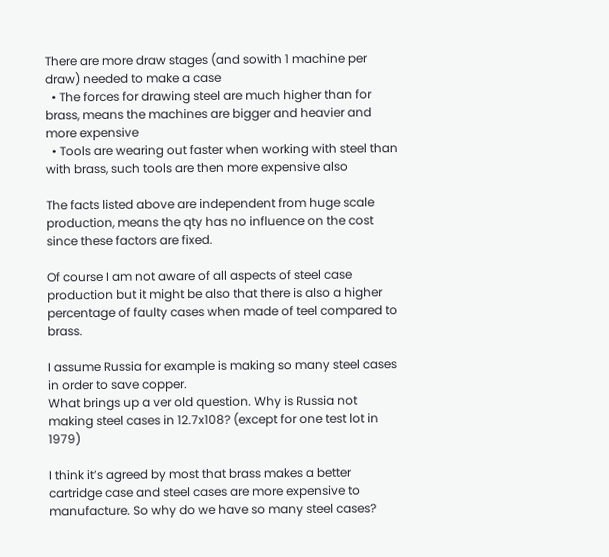There are more draw stages (and sowith 1 machine per draw) needed to make a case
  • The forces for drawing steel are much higher than for brass, means the machines are bigger and heavier and more expensive
  • Tools are wearing out faster when working with steel than with brass, such tools are then more expensive also

The facts listed above are independent from huge scale production, means the qty has no influence on the cost since these factors are fixed.

Of course I am not aware of all aspects of steel case production but it might be also that there is also a higher percentage of faulty cases when made of teel compared to brass.

I assume Russia for example is making so many steel cases in order to save copper.
What brings up a ver old question. Why is Russia not making steel cases in 12.7x108? (except for one test lot in 1979)

I think it’s agreed by most that brass makes a better cartridge case and steel cases are more expensive to manufacture. So why do we have so many steel cases?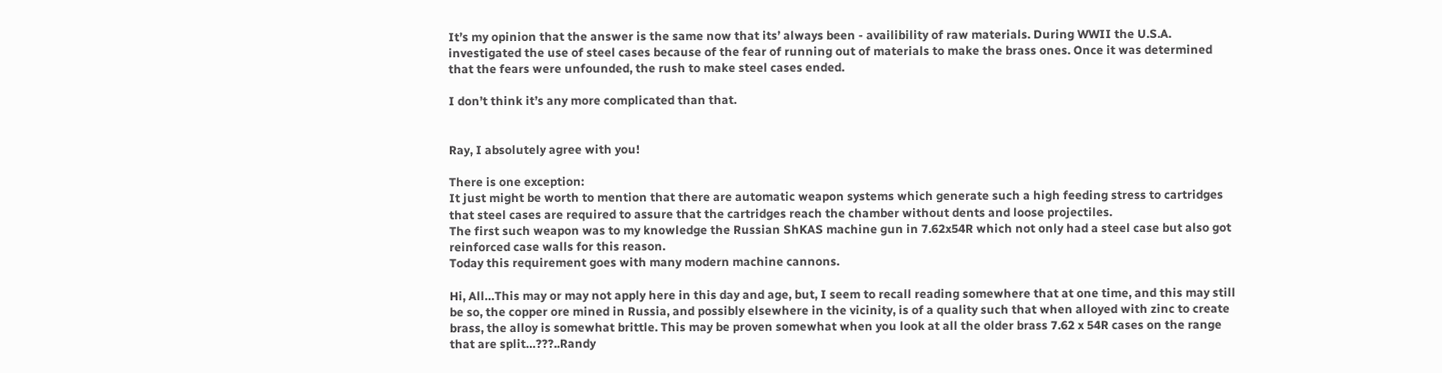It’s my opinion that the answer is the same now that its’ always been - availibility of raw materials. During WWII the U.S.A. investigated the use of steel cases because of the fear of running out of materials to make the brass ones. Once it was determined that the fears were unfounded, the rush to make steel cases ended.

I don’t think it’s any more complicated than that.


Ray, I absolutely agree with you!

There is one exception:
It just might be worth to mention that there are automatic weapon systems which generate such a high feeding stress to cartridges that steel cases are required to assure that the cartridges reach the chamber without dents and loose projectiles.
The first such weapon was to my knowledge the Russian ShKAS machine gun in 7.62x54R which not only had a steel case but also got reinforced case walls for this reason.
Today this requirement goes with many modern machine cannons.

Hi, All…This may or may not apply here in this day and age, but, I seem to recall reading somewhere that at one time, and this may still be so, the copper ore mined in Russia, and possibly elsewhere in the vicinity, is of a quality such that when alloyed with zinc to create brass, the alloy is somewhat brittle. This may be proven somewhat when you look at all the older brass 7.62 x 54R cases on the range that are split…???..Randy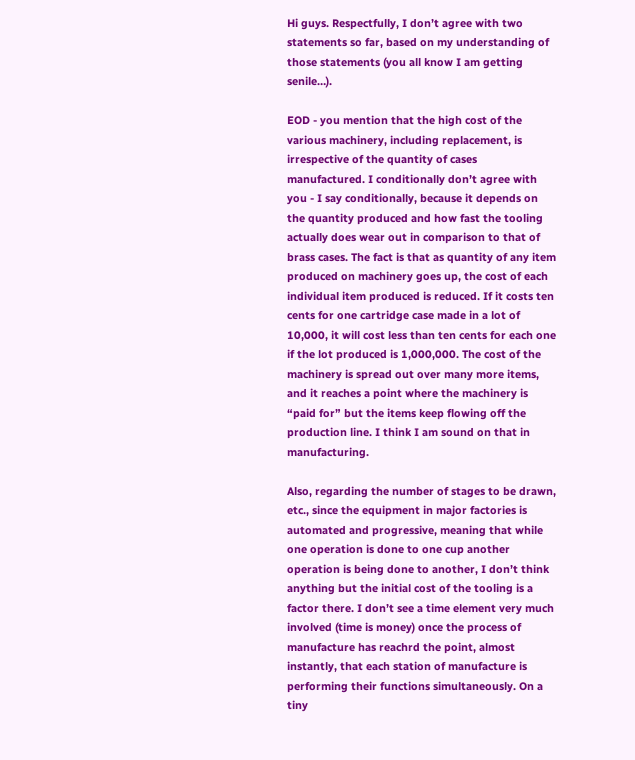Hi guys. Respectfully, I don’t agree with two statements so far, based on my understanding of those statements (you all know I am getting senile…).

EOD - you mention that the high cost of the various machinery, including replacement, is irrespective of the quantity of cases manufactured. I conditionally don’t agree with you - I say conditionally, because it depends on the quantity produced and how fast the tooling actually does wear out in comparison to that of brass cases. The fact is that as quantity of any item produced on machinery goes up, the cost of each individual item produced is reduced. If it costs ten cents for one cartridge case made in a lot of 10,000, it will cost less than ten cents for each one if the lot produced is 1,000,000. The cost of the machinery is spread out over many more items, and it reaches a point where the machinery is “paid for” but the items keep flowing off the production line. I think I am sound on that in manufacturing.

Also, regarding the number of stages to be drawn, etc., since the equipment in major factories is automated and progressive, meaning that while one operation is done to one cup another operation is being done to another, I don’t think anything but the initial cost of the tooling is a factor there. I don’t see a time element very much involved (time is money) once the process of manufacture has reachrd the point, almost instantly, that each station of manufacture is performing their functions simultaneously. On a tiny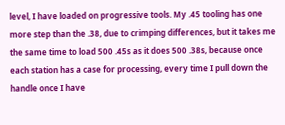level, I have loaded on progressive tools. My .45 tooling has one more step than the .38, due to crimping differences, but it takes me the same time to load 500 .45s as it does 500 .38s, because once each station has a case for processing, every time I pull down the handle once I have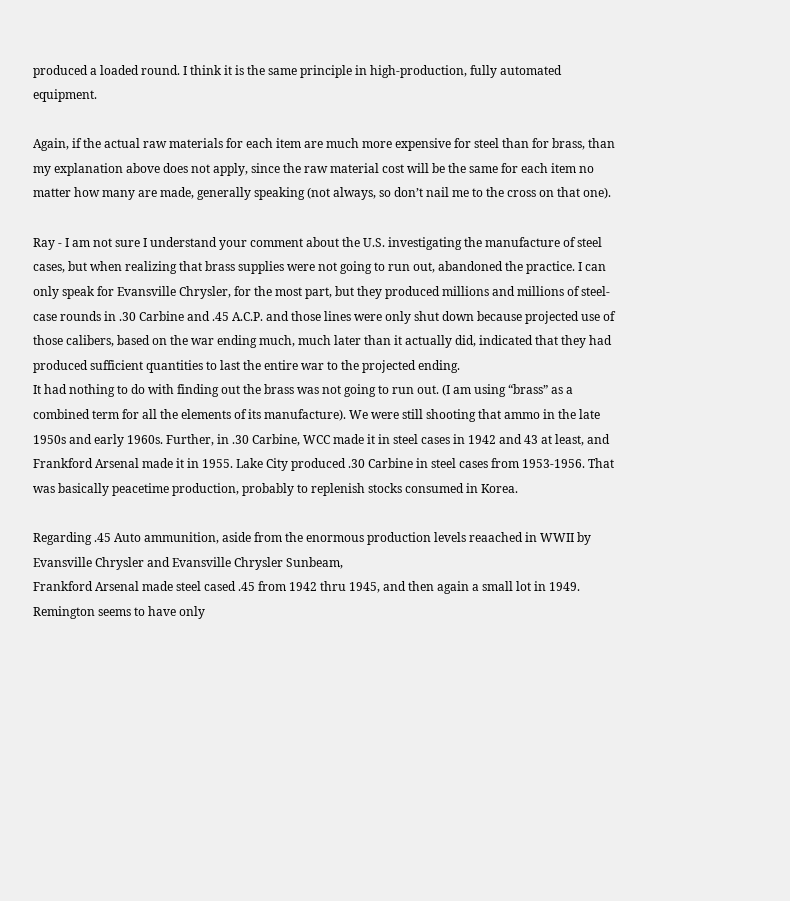produced a loaded round. I think it is the same principle in high-production, fully automated equipment.

Again, if the actual raw materials for each item are much more expensive for steel than for brass, than my explanation above does not apply, since the raw material cost will be the same for each item no matter how many are made, generally speaking (not always, so don’t nail me to the cross on that one).

Ray - I am not sure I understand your comment about the U.S. investigating the manufacture of steel cases, but when realizing that brass supplies were not going to run out, abandoned the practice. I can only speak for Evansville Chrysler, for the most part, but they produced millions and millions of steel-case rounds in .30 Carbine and .45 A.C.P. and those lines were only shut down because projected use of those calibers, based on the war ending much, much later than it actually did, indicated that they had produced sufficient quantities to last the entire war to the projected ending.
It had nothing to do with finding out the brass was not going to run out. (I am using “brass” as a combined term for all the elements of its manufacture). We were still shooting that ammo in the late 1950s and early 1960s. Further, in .30 Carbine, WCC made it in steel cases in 1942 and 43 at least, and Frankford Arsenal made it in 1955. Lake City produced .30 Carbine in steel cases from 1953-1956. That was basically peacetime production, probably to replenish stocks consumed in Korea.

Regarding .45 Auto ammunition, aside from the enormous production levels reaached in WWII by Evansville Chrysler and Evansville Chrysler Sunbeam,
Frankford Arsenal made steel cased .45 from 1942 thru 1945, and then again a small lot in 1949. Remington seems to have only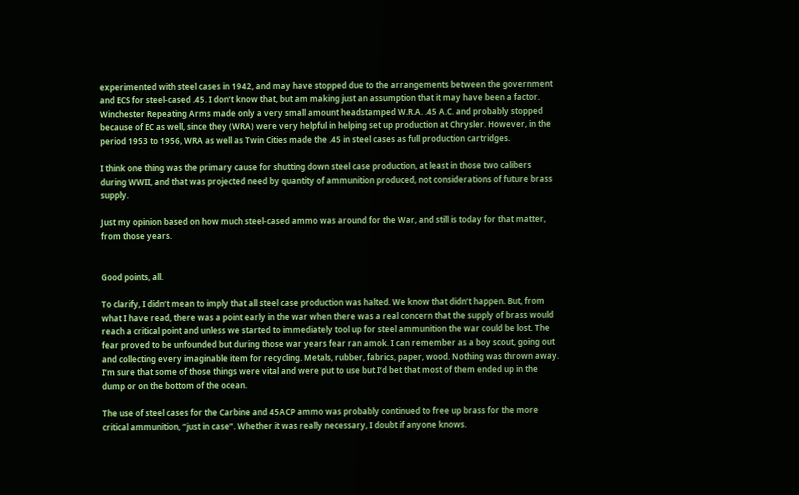experimented with steel cases in 1942, and may have stopped due to the arrangements between the government and ECS for steel-cased .45. I don’t know that, but am making just an assumption that it may have been a factor. Winchester Repeating Arms made only a very small amount headstamped W.R.A. .45 A.C. and probably stopped because of EC as well, since they (WRA) were very helpful in helping set up production at Chrysler. However, in the period 1953 to 1956, WRA as well as Twin Cities made the .45 in steel cases as full production cartridges.

I think one thing was the primary cause for shutting down steel case production, at least in those two calibers during WWII, and that was projected need by quantity of ammunition produced, not considerations of future brass supply.

Just my opinion based on how much steel-cased ammo was around for the War, and still is today for that matter, from those years.


Good points, all.

To clarify, I didn’t mean to imply that all steel case production was halted. We know that didn’t happen. But, from what I have read, there was a point early in the war when there was a real concern that the supply of brass would reach a critical point and unless we started to immediately tool up for steel ammunition the war could be lost. The fear proved to be unfounded but during those war years fear ran amok. I can remember as a boy scout, going out and collecting every imaginable item for recycling. Metals, rubber, fabrics, paper, wood. Nothing was thrown away. I’m sure that some of those things were vital and were put to use but I’d bet that most of them ended up in the dump or on the bottom of the ocean.

The use of steel cases for the Carbine and 45ACP ammo was probably continued to free up brass for the more critical ammunition, “just in case”. Whether it was really necessary, I doubt if anyone knows.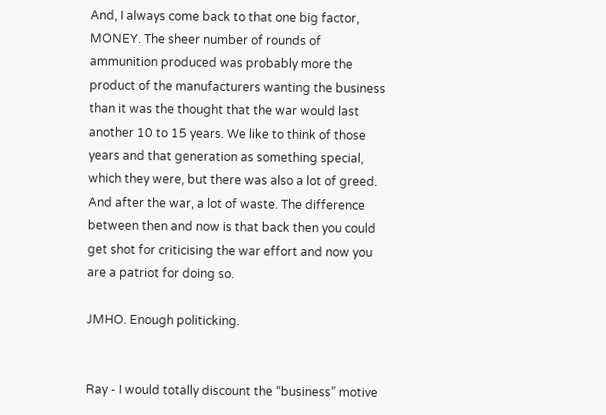And, I always come back to that one big factor, MONEY. The sheer number of rounds of ammunition produced was probably more the product of the manufacturers wanting the business than it was the thought that the war would last another 10 to 15 years. We like to think of those years and that generation as something special, which they were, but there was also a lot of greed. And after the war, a lot of waste. The difference between then and now is that back then you could get shot for criticising the war effort and now you are a patriot for doing so.

JMHO. Enough politicking.


Ray - I would totally discount the “business” motive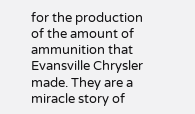for the production of the amount of ammunition that Evansville Chrysler made. They are a miracle story of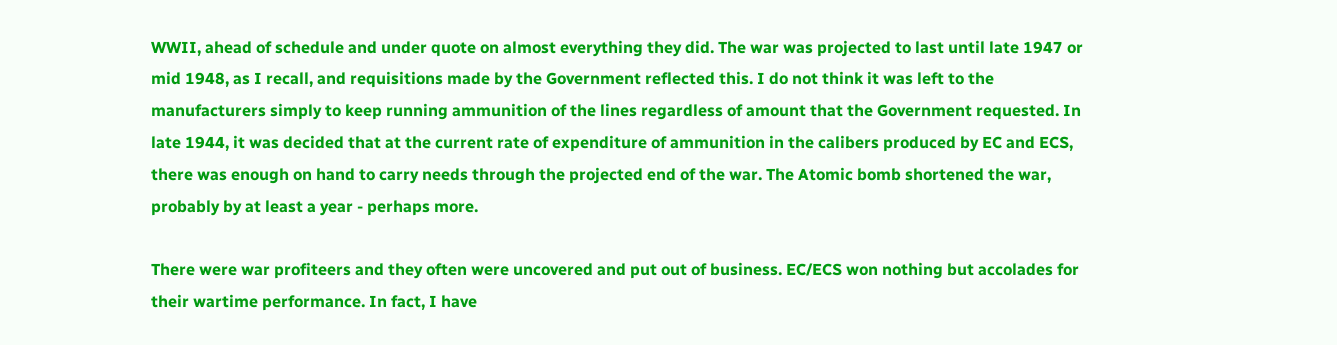WWII, ahead of schedule and under quote on almost everything they did. The war was projected to last until late 1947 or mid 1948, as I recall, and requisitions made by the Government reflected this. I do not think it was left to the manufacturers simply to keep running ammunition of the lines regardless of amount that the Government requested. In late 1944, it was decided that at the current rate of expenditure of ammunition in the calibers produced by EC and ECS, there was enough on hand to carry needs through the projected end of the war. The Atomic bomb shortened the war, probably by at least a year - perhaps more.

There were war profiteers and they often were uncovered and put out of business. EC/ECS won nothing but accolades for their wartime performance. In fact, I have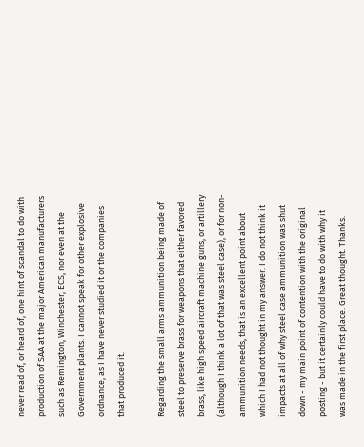never read of, or heard of, one hint of scandal to do with production of SAA at the major American manufacturers such as Remington, Winchester, ECS, nor even at the Government plants. I cannot speak for other explosive ordnance, as I have never studied it or the companies that produced it.

Regarding the small arms ammunition being made of steel to preserve brass for weapons that either favored brass, like high speed aircraft machine guns, or artillery (although I think a lot of that was steel case), or for non-ammunition needs, that is an excellent point about which I had not thought in my answer. I do not think it impacts at all of why steel case ammunition was shut down - my main point of contention with the original posting - but it certainly could have to do with why it was made in the first place. Great thought. Thanks.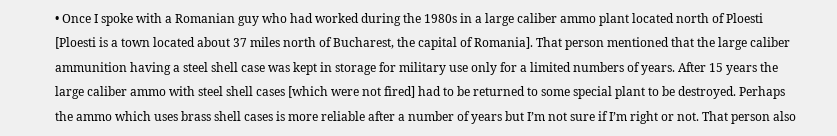• Once I spoke with a Romanian guy who had worked during the 1980s in a large caliber ammo plant located north of Ploesti [Ploesti is a town located about 37 miles north of Bucharest, the capital of Romania]. That person mentioned that the large caliber ammunition having a steel shell case was kept in storage for military use only for a limited numbers of years. After 15 years the large caliber ammo with steel shell cases [which were not fired] had to be returned to some special plant to be destroyed. Perhaps the ammo which uses brass shell cases is more reliable after a number of years but I’m not sure if I’m right or not. That person also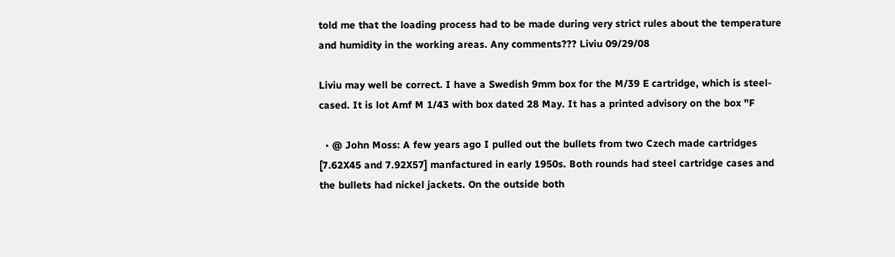told me that the loading process had to be made during very strict rules about the temperature and humidity in the working areas. Any comments??? Liviu 09/29/08

Liviu may well be correct. I have a Swedish 9mm box for the M/39 E cartridge, which is steel-cased. It is lot Amf M 1/43 with box dated 28 May. It has a printed advisory on the box "F

  • @ John Moss: A few years ago I pulled out the bullets from two Czech made cartridges [7.62X45 and 7.92X57] manfactured in early 1950s. Both rounds had steel cartridge cases and the bullets had nickel jackets. On the outside both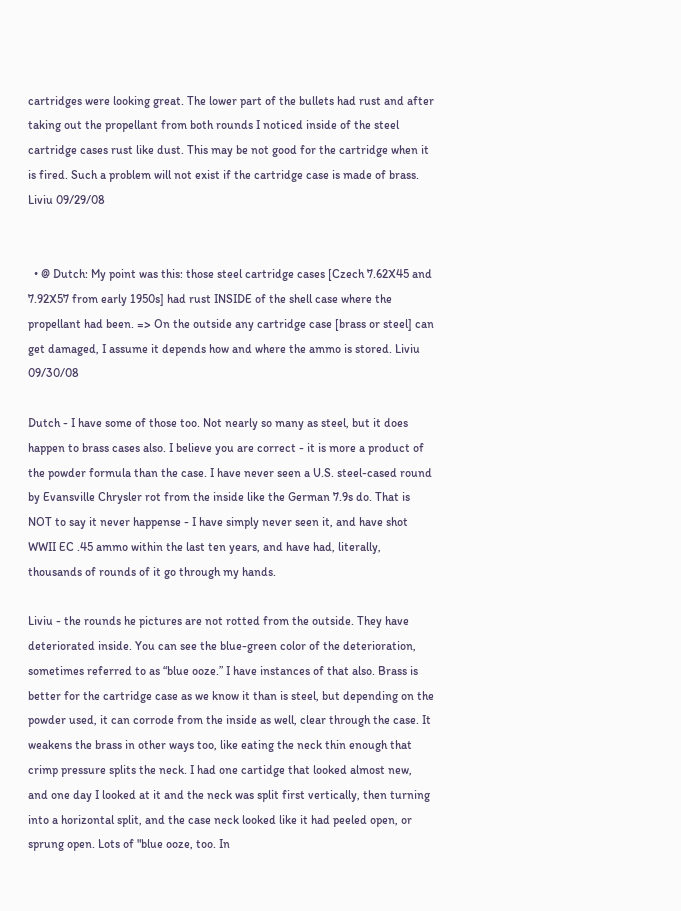cartridges were looking great. The lower part of the bullets had rust and after taking out the propellant from both rounds I noticed inside of the steel cartridge cases rust like dust. This may be not good for the cartridge when it is fired. Such a problem will not exist if the cartridge case is made of brass. Liviu 09/29/08


  • @ Dutch: My point was this: those steel cartridge cases [Czech 7.62X45 and 7.92X57 from early 1950s] had rust INSIDE of the shell case where the propellant had been. => On the outside any cartridge case [brass or steel] can get damaged, I assume it depends how and where the ammo is stored. Liviu 09/30/08

Dutch - I have some of those too. Not nearly so many as steel, but it does happen to brass cases also. I believe you are correct - it is more a product of the powder formula than the case. I have never seen a U.S. steel-cased round by Evansville Chrysler rot from the inside like the German 7.9s do. That is NOT to say it never happense - I have simply never seen it, and have shot WWII EC .45 ammo within the last ten years, and have had, literally, thousands of rounds of it go through my hands.

Liviu - the rounds he pictures are not rotted from the outside. They have deteriorated inside. You can see the blue-green color of the deterioration, sometimes referred to as “blue ooze.” I have instances of that also. Brass is better for the cartridge case as we know it than is steel, but depending on the powder used, it can corrode from the inside as well, clear through the case. It weakens the brass in other ways too, like eating the neck thin enough that crimp pressure splits the neck. I had one cartidge that looked almost new, and one day I looked at it and the neck was split first vertically, then turning into a horizontal split, and the case neck looked like it had peeled open, or sprung open. Lots of "blue ooze, too. In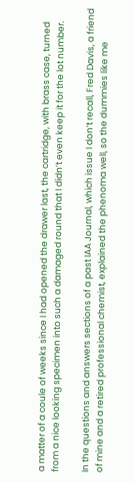a matter of a coule of weeks since I had opened the drawer last, the cartridge, with brass case, turned from a nice looking specimen into such a damaged round that I didn’t even keep it for the lot number.

In the questions and answers sections of a past IAA Journal, which issue I don’t recall, Fred Davis, a friend of mine and a retired professional chemist, explained the phenoma well, so the dummies like me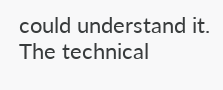could understand it. The technical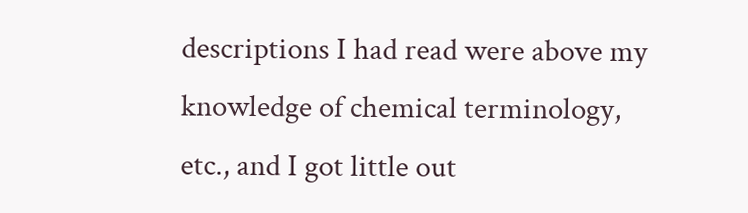descriptions I had read were above my knowledge of chemical terminology, etc., and I got little out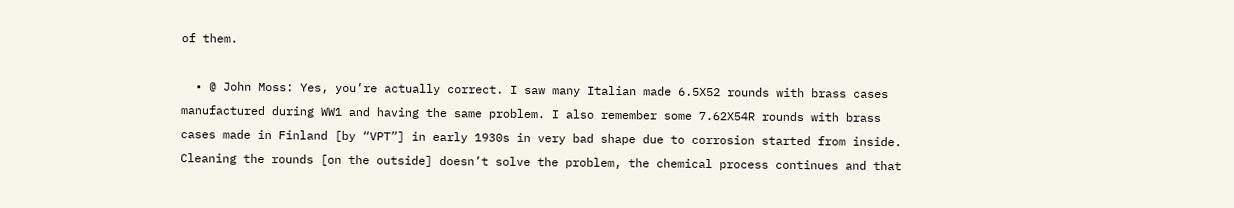of them.

  • @ John Moss: Yes, you’re actually correct. I saw many Italian made 6.5X52 rounds with brass cases manufactured during WW1 and having the same problem. I also remember some 7.62X54R rounds with brass cases made in Finland [by “VPT”] in early 1930s in very bad shape due to corrosion started from inside. Cleaning the rounds [on the outside] doesn’t solve the problem, the chemical process continues and that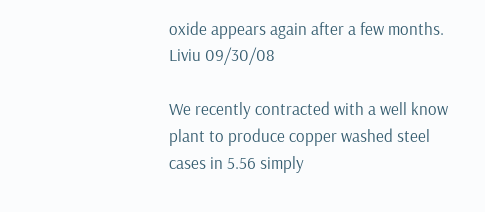oxide appears again after a few months. Liviu 09/30/08

We recently contracted with a well know plant to produce copper washed steel cases in 5.56 simply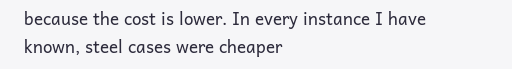because the cost is lower. In every instance I have known, steel cases were cheaper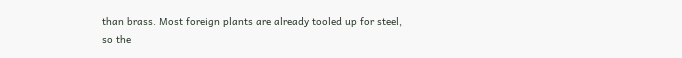than brass. Most foreign plants are already tooled up for steel, so the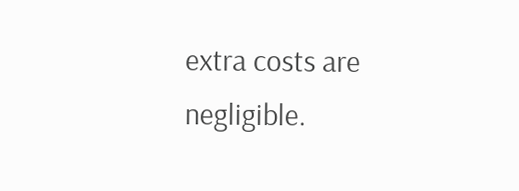extra costs are negligible.